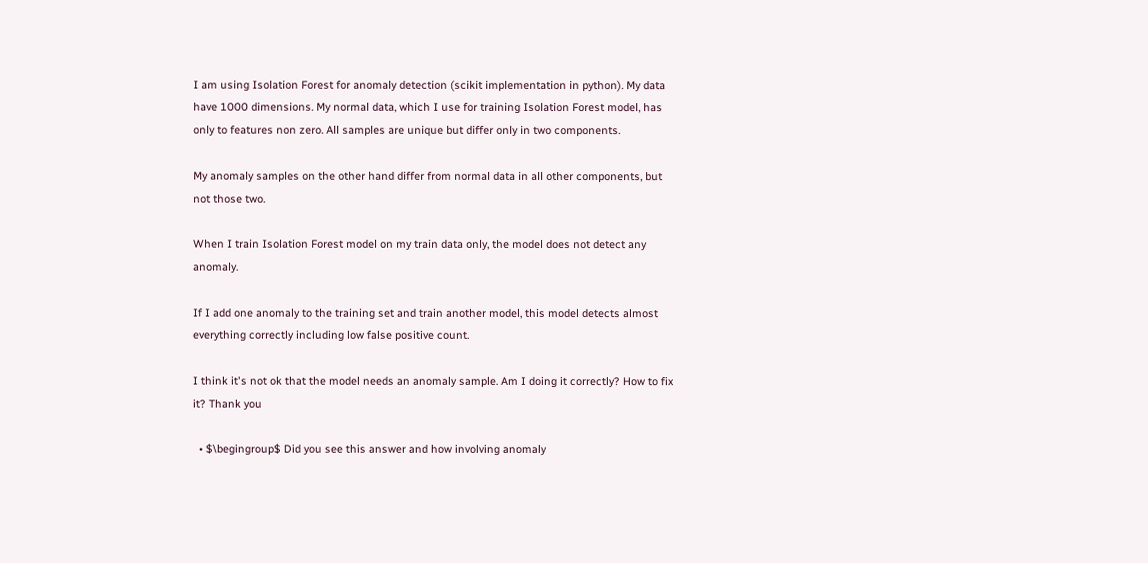I am using Isolation Forest for anomaly detection (scikit implementation in python). My data have 1000 dimensions. My normal data, which I use for training Isolation Forest model, has only to features non zero. All samples are unique but differ only in two components.

My anomaly samples on the other hand differ from normal data in all other components, but not those two.

When I train Isolation Forest model on my train data only, the model does not detect any anomaly.

If I add one anomaly to the training set and train another model, this model detects almost everything correctly including low false positive count.

I think it's not ok that the model needs an anomaly sample. Am I doing it correctly? How to fix it? Thank you

  • $\begingroup$ Did you see this answer and how involving anomaly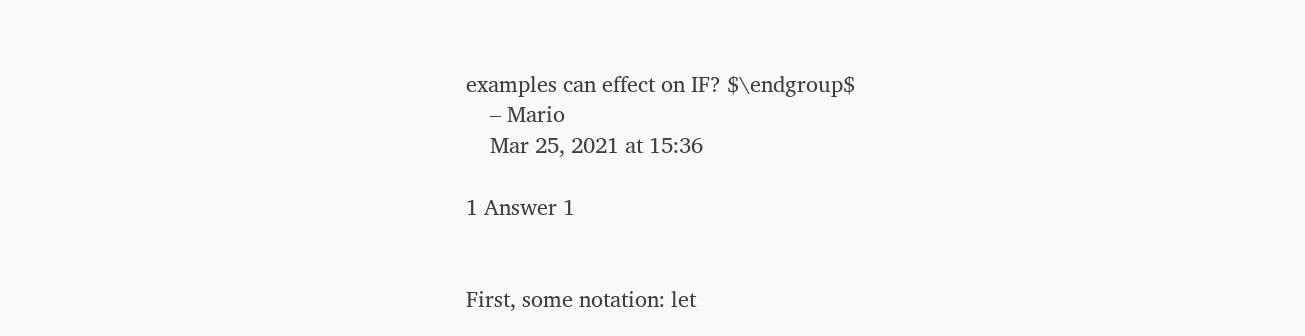examples can effect on IF? $\endgroup$
    – Mario
    Mar 25, 2021 at 15:36

1 Answer 1


First, some notation: let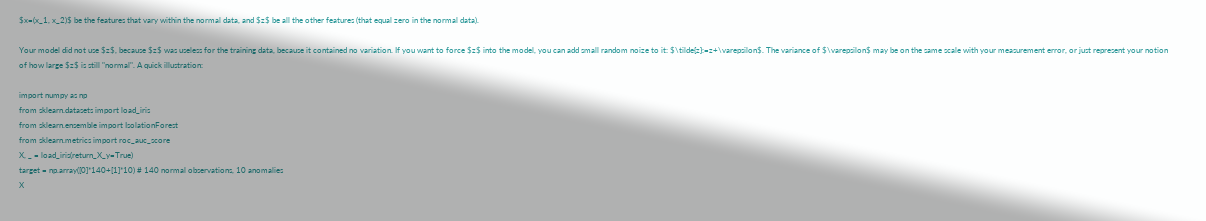$x=(x_1, x_2)$ be the features that vary within the normal data, and $z$ be all the other features (that equal zero in the normal data).

Your model did not use $z$, because $z$ was useless for the training data, because it contained no variation. If you want to force $z$ into the model, you can add small random noize to it: $\tilde{z}:=z+\varepsilon$. The variance of $\varepsilon$ may be on the same scale with your measurement error, or just represent your notion of how large $z$ is still "normal". A quick illustration:

import numpy as np
from sklearn.datasets import load_iris
from sklearn.ensemble import IsolationForest
from sklearn.metrics import roc_auc_score
X, _ = load_iris(return_X_y=True)
target = np.array([0]*140+[1]*10) # 140 normal observations, 10 anomalies
X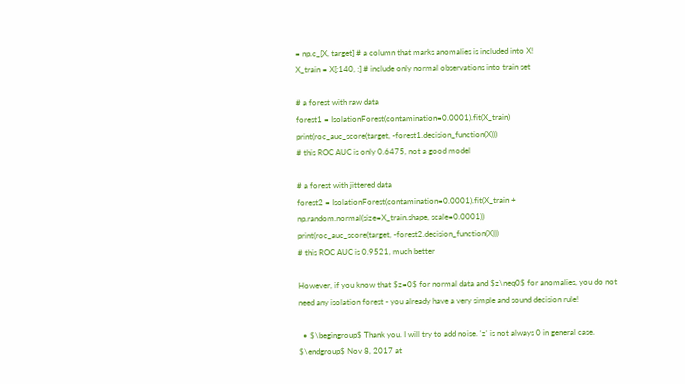= np.c_[X, target] # a column that marks anomalies is included into X!
X_train = X[:140, :] # include only normal observations into train set

# a forest with raw data
forest1 = IsolationForest(contamination=0.0001).fit(X_train)
print(roc_auc_score(target, -forest1.decision_function(X)))
# this ROC AUC is only 0.6475, not a good model

# a forest with jittered data
forest2 = IsolationForest(contamination=0.0001).fit(X_train + np.random.normal(size=X_train.shape, scale=0.0001))
print(roc_auc_score(target, -forest2.decision_function(X)))
# this ROC AUC is 0.9521, much better

However, if you know that $z=0$ for normal data and $z\neq0$ for anomalies, you do not need any isolation forest - you already have a very simple and sound decision rule!

  • $\begingroup$ Thank you. I will try to add noise. 'z' is not always 0 in general case. $\endgroup$ Nov 8, 2017 at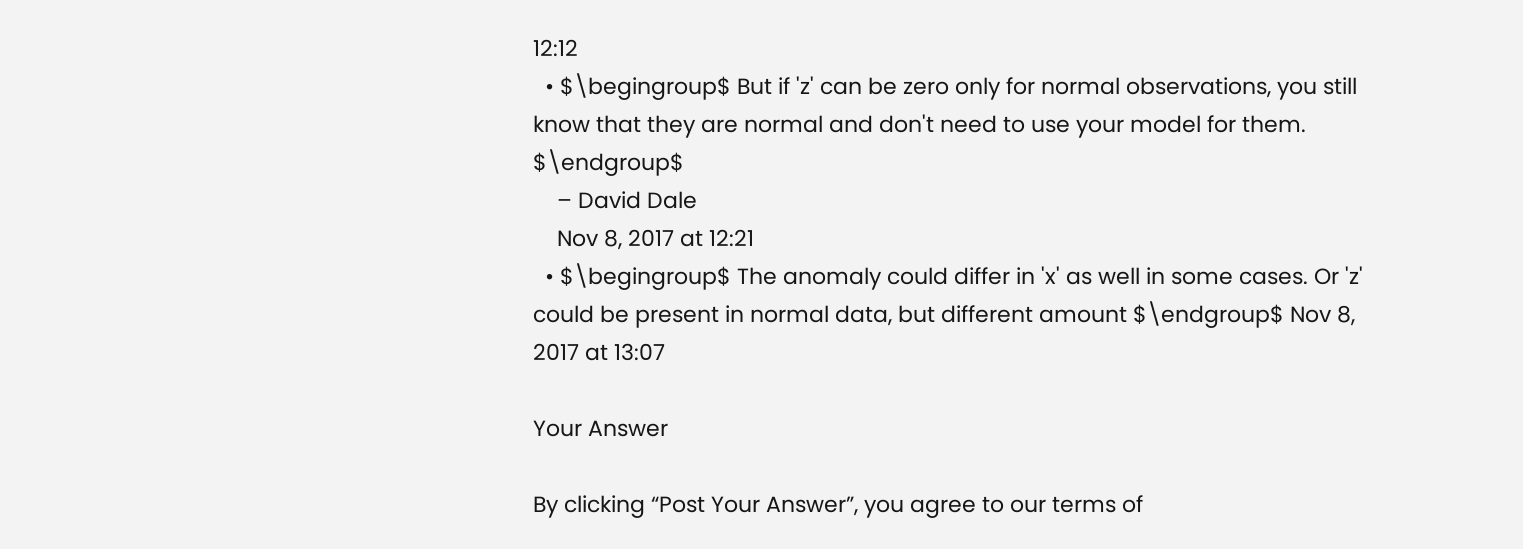12:12
  • $\begingroup$ But if 'z' can be zero only for normal observations, you still know that they are normal and don't need to use your model for them. $\endgroup$
    – David Dale
    Nov 8, 2017 at 12:21
  • $\begingroup$ The anomaly could differ in 'x' as well in some cases. Or 'z' could be present in normal data, but different amount $\endgroup$ Nov 8, 2017 at 13:07

Your Answer

By clicking “Post Your Answer”, you agree to our terms of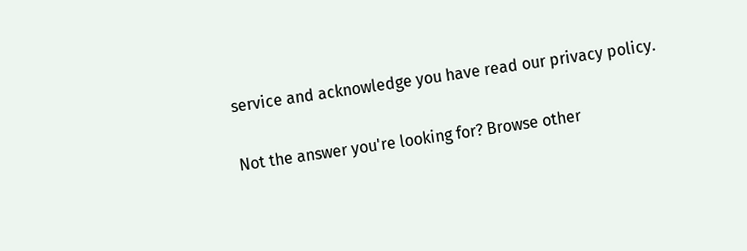service and acknowledge you have read our privacy policy.

Not the answer you're looking for? Browse other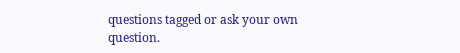questions tagged or ask your own question.